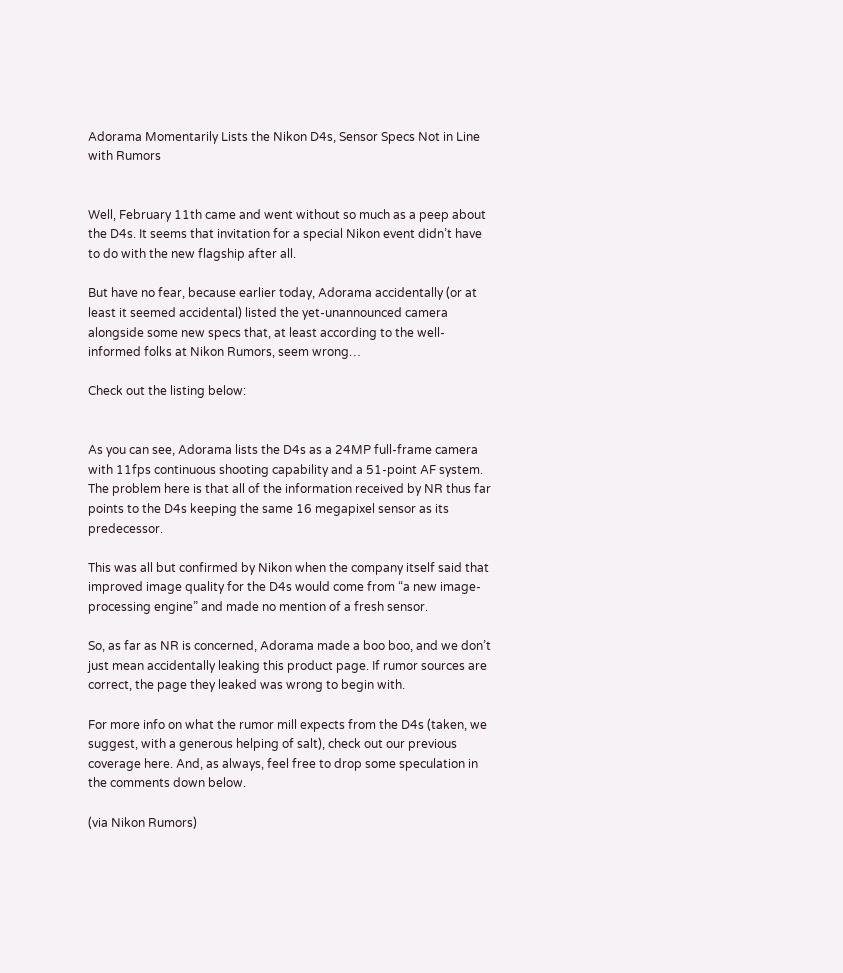Adorama Momentarily Lists the Nikon D4s, Sensor Specs Not in Line with Rumors


Well, February 11th came and went without so much as a peep about the D4s. It seems that invitation for a special Nikon event didn’t have to do with the new flagship after all.

But have no fear, because earlier today, Adorama accidentally (or at least it seemed accidental) listed the yet-unannounced camera alongside some new specs that, at least according to the well-informed folks at Nikon Rumors, seem wrong…

Check out the listing below:


As you can see, Adorama lists the D4s as a 24MP full-frame camera with 11fps continuous shooting capability and a 51-point AF system. The problem here is that all of the information received by NR thus far points to the D4s keeping the same 16 megapixel sensor as its predecessor.

This was all but confirmed by Nikon when the company itself said that improved image quality for the D4s would come from “a new image-processing engine” and made no mention of a fresh sensor.

So, as far as NR is concerned, Adorama made a boo boo, and we don’t just mean accidentally leaking this product page. If rumor sources are correct, the page they leaked was wrong to begin with.

For more info on what the rumor mill expects from the D4s (taken, we suggest, with a generous helping of salt), check out our previous coverage here. And, as always, feel free to drop some speculation in the comments down below.

(via Nikon Rumors)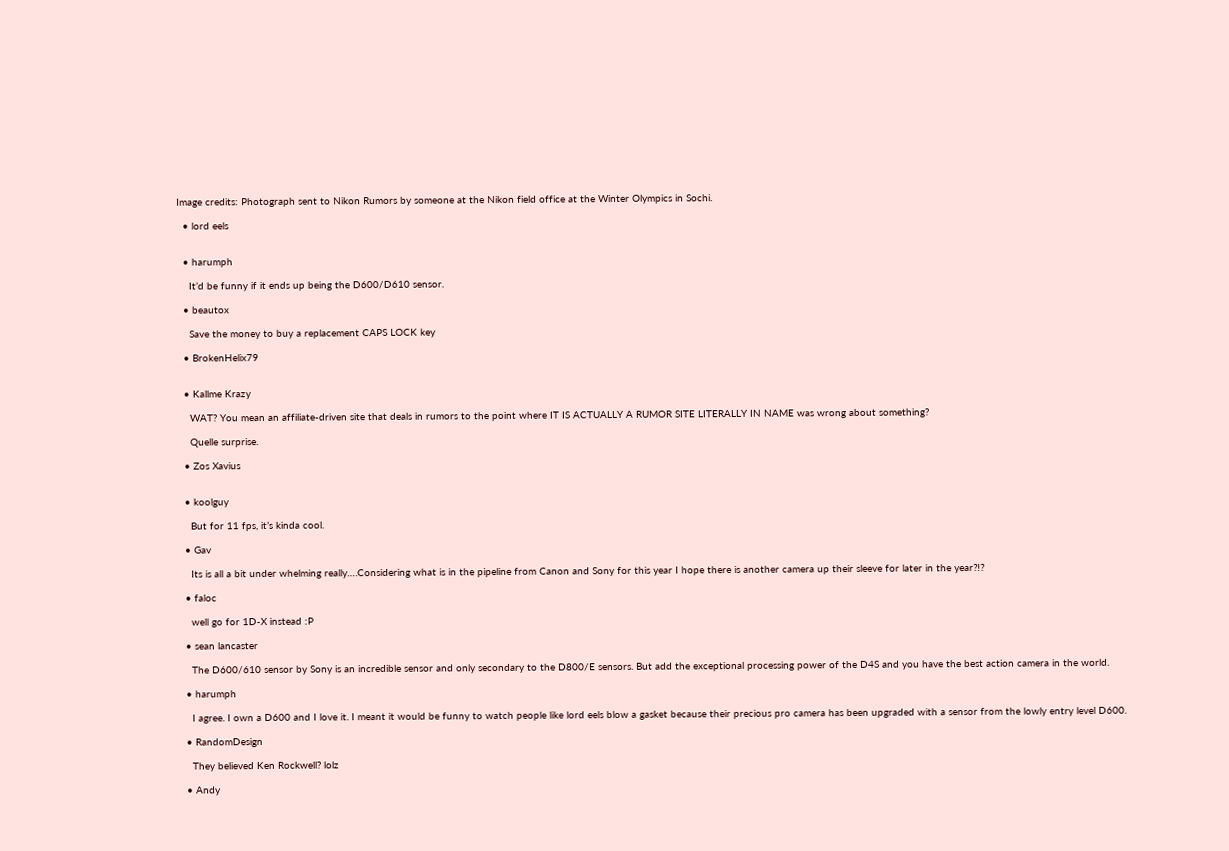Image credits: Photograph sent to Nikon Rumors by someone at the Nikon field office at the Winter Olympics in Sochi.

  • lord eels


  • harumph

    It’d be funny if it ends up being the D600/D610 sensor.

  • beautox

    Save the money to buy a replacement CAPS LOCK key

  • BrokenHelix79


  • Kallme Krazy

    WAT? You mean an affiliate-driven site that deals in rumors to the point where IT IS ACTUALLY A RUMOR SITE LITERALLY IN NAME was wrong about something?

    Quelle surprise.

  • Zos Xavius


  • koolguy

    But for 11 fps, it’s kinda cool.

  • Gav

    Its is all a bit under whelming really….Considering what is in the pipeline from Canon and Sony for this year I hope there is another camera up their sleeve for later in the year?!?

  • faloc

    well go for 1D-X instead :P

  • sean lancaster

    The D600/610 sensor by Sony is an incredible sensor and only secondary to the D800/E sensors. But add the exceptional processing power of the D4S and you have the best action camera in the world.

  • harumph

    I agree. I own a D600 and I love it. I meant it would be funny to watch people like lord eels blow a gasket because their precious pro camera has been upgraded with a sensor from the lowly entry level D600.

  • RandomDesign

    They believed Ken Rockwell? lolz

  • Andy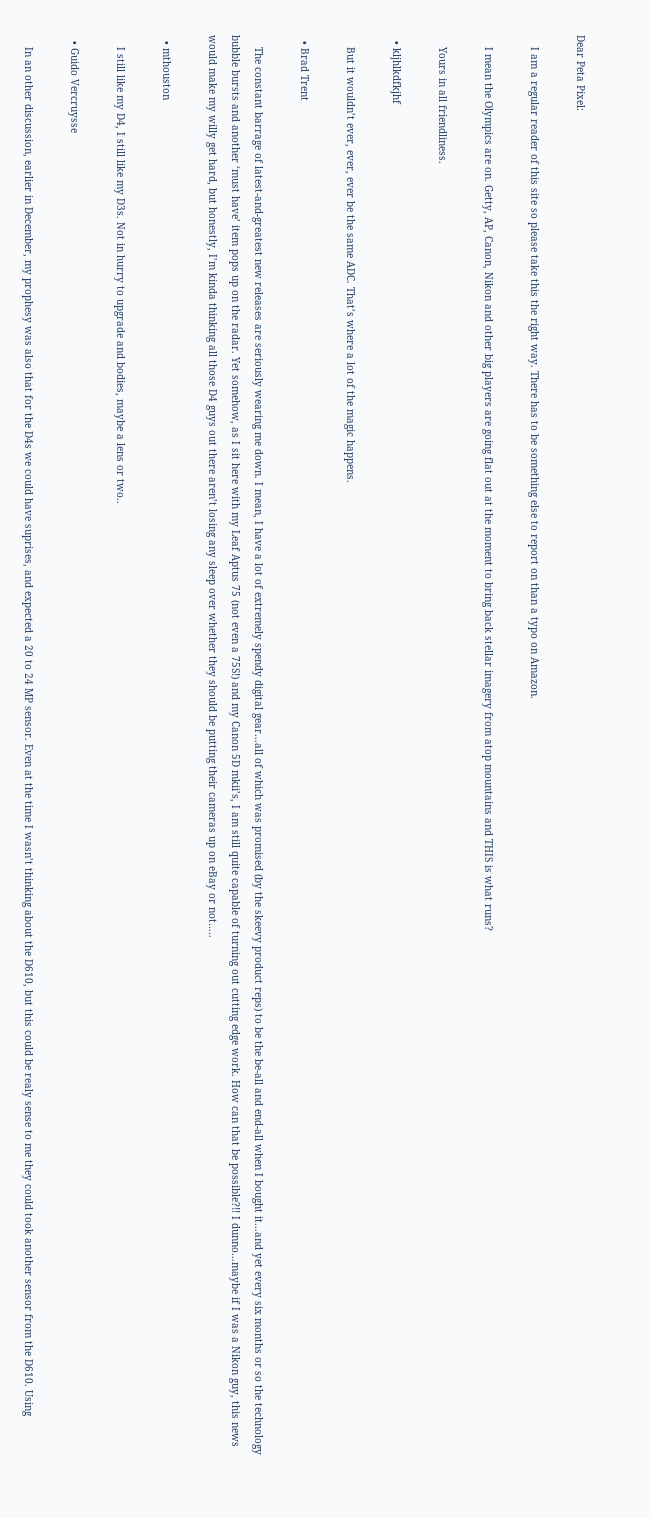Dear Peta Pixel:

    I am a regular reader of this site so please take this the right way. There has to be something else to report on than a typo on Amazon.

    I mean the Olympics are on. Getty, AP, Canon, Nikon and other big players are going flat out at the moment to bring back stellar imagery from atop mountains and THIS is what runs?

    Yours in all friendliness.

  • kljhlkdfkjhf

    But it wouldn’t ever, ever, ever be the same ADC. That’s where a lot of the magic happens.

  • Brad Trent

    The constant barrage of latest-and-greatest new releases are seriously wearing me down. I mean, I have a lot of extremely spendy digital gear…all of which was promised (by the skeevy product reps) to be the be-all and end-all when I bought it…and yet every six months or so the technology bubble bursts and another ‘must have’ item pops up on the radar. Yet somehow, as I sit here with my Leaf Aptus 75 (not even a 75S!) and my Canon 5D mkii’s, I am still quite capable of turning out cutting edge work. How can that be possible?!! I dunno…maybe if I was a Nikon guy, this news would make my willy get hard, but honestly, I’m kinda thinking all those D4 guys out there aren’t losing any sleep over whether they should be putting their cameras up on eBay or not…..

  • mthouston

    I still like my D4, I still like my D3s. Not in hurry to upgrade and bodies, maybe a lens or two..

  • Guido Vercruysse

    In an other discussion, earlier in December, my prophesy was also that for the D4s we could have suprises, and expected a 20 to 24 MP sensor. Even at the time I wasn’t thinking about the D610, but this could be realy sense to me they could took another sensor from the D610. Using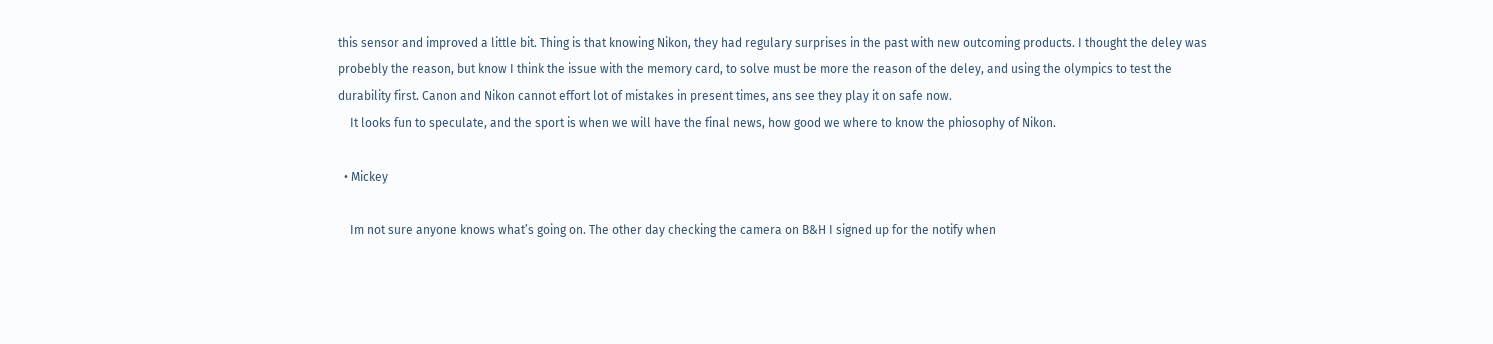this sensor and improved a little bit. Thing is that knowing Nikon, they had regulary surprises in the past with new outcoming products. I thought the deley was probebly the reason, but know I think the issue with the memory card, to solve must be more the reason of the deley, and using the olympics to test the durability first. Canon and Nikon cannot effort lot of mistakes in present times, ans see they play it on safe now.
    It looks fun to speculate, and the sport is when we will have the final news, how good we where to know the phiosophy of Nikon.

  • Mickey

    Im not sure anyone knows what’s going on. The other day checking the camera on B&H I signed up for the notify when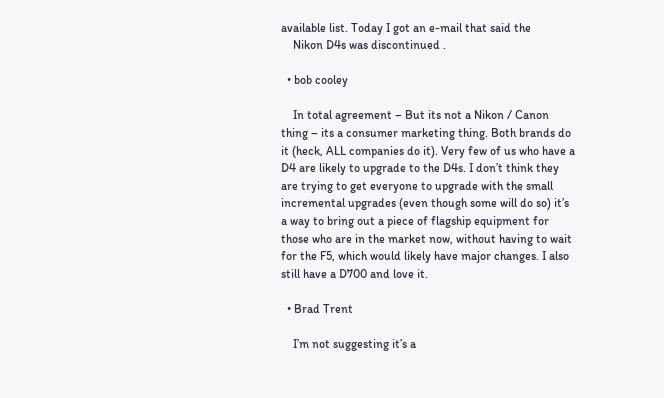available list. Today I got an e-mail that said the
    Nikon D4s was discontinued .

  • bob cooley

    In total agreement – But its not a Nikon / Canon thing – its a consumer marketing thing. Both brands do it (heck, ALL companies do it). Very few of us who have a D4 are likely to upgrade to the D4s. I don’t think they are trying to get everyone to upgrade with the small incremental upgrades (even though some will do so) it’s a way to bring out a piece of flagship equipment for those who are in the market now, without having to wait for the F5, which would likely have major changes. I also still have a D700 and love it.

  • Brad Trent

    I’m not suggesting it’s a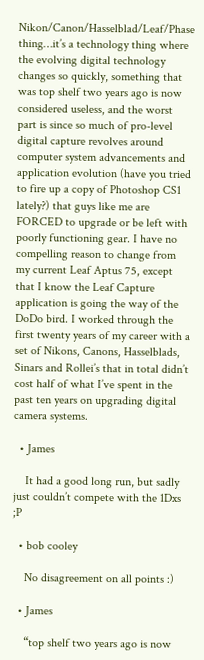Nikon/Canon/Hasselblad/Leaf/Phase thing…it’s a technology thing where the evolving digital technology changes so quickly, something that was top shelf two years ago is now considered useless, and the worst part is since so much of pro-level digital capture revolves around computer system advancements and application evolution (have you tried to fire up a copy of Photoshop CS1 lately?) that guys like me are FORCED to upgrade or be left with poorly functioning gear. I have no compelling reason to change from my current Leaf Aptus 75, except that I know the Leaf Capture application is going the way of the DoDo bird. I worked through the first twenty years of my career with a set of Nikons, Canons, Hasselblads, Sinars and Rollei’s that in total didn’t cost half of what I’ve spent in the past ten years on upgrading digital camera systems.

  • James

    It had a good long run, but sadly just couldn’t compete with the 1Dxs ;P

  • bob cooley

    No disagreement on all points :)

  • James

    “top shelf two years ago is now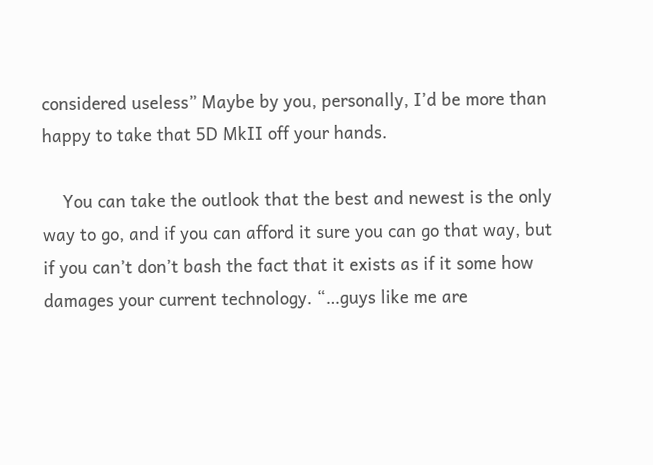considered useless” Maybe by you, personally, I’d be more than happy to take that 5D MkII off your hands.

    You can take the outlook that the best and newest is the only way to go, and if you can afford it sure you can go that way, but if you can’t don’t bash the fact that it exists as if it some how damages your current technology. “…guys like me are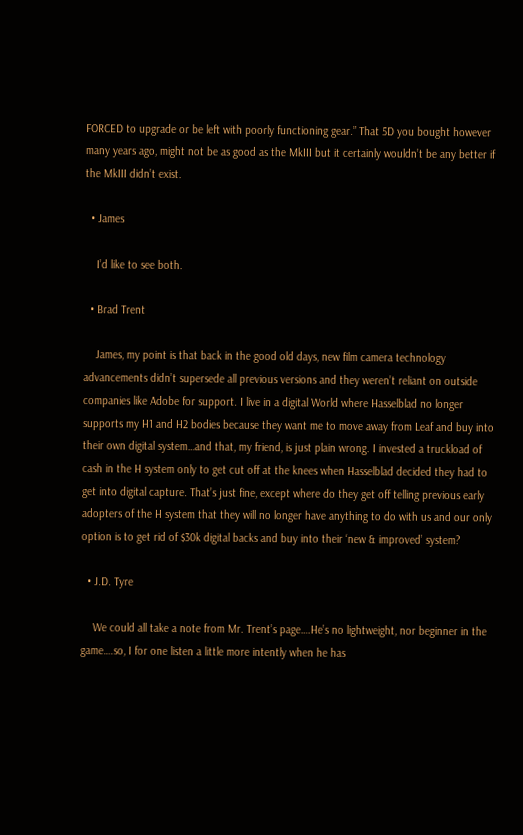FORCED to upgrade or be left with poorly functioning gear.” That 5D you bought however many years ago, might not be as good as the MkIII but it certainly wouldn’t be any better if the MkIII didn’t exist.

  • James

    I’d like to see both.

  • Brad Trent

    James, my point is that back in the good old days, new film camera technology advancements didn’t supersede all previous versions and they weren’t reliant on outside companies like Adobe for support. I live in a digital World where Hasselblad no longer supports my H1 and H2 bodies because they want me to move away from Leaf and buy into their own digital system…and that, my friend, is just plain wrong. I invested a truckload of cash in the H system only to get cut off at the knees when Hasselblad decided they had to get into digital capture. That’s just fine, except where do they get off telling previous early adopters of the H system that they will no longer have anything to do with us and our only option is to get rid of $30k digital backs and buy into their ‘new & improved’ system?

  • J.D. Tyre

    We could all take a note from Mr. Trent’s page….He’s no lightweight, nor beginner in the game….so, I for one listen a little more intently when he has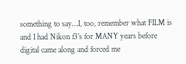something to say…I, too, remember what FILM is and I had Nikon f3’s for MANY years before digital came along and forced me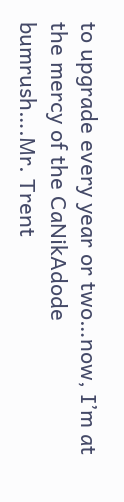to upgrade every year or two…now, I’m at the mercy of the CaNikAdode bumrush….Mr. Trent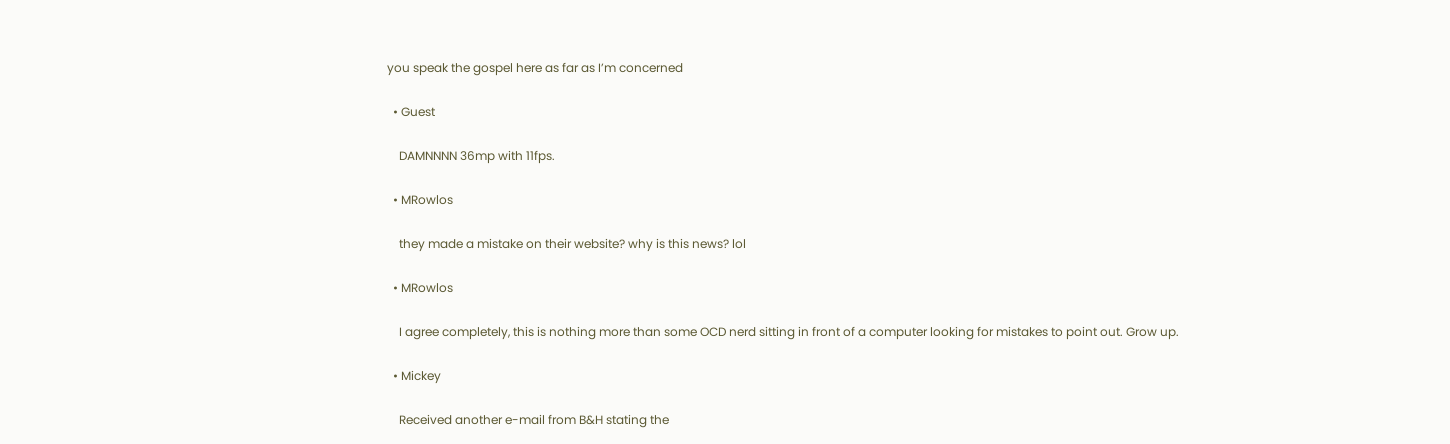you speak the gospel here as far as I’m concerned

  • Guest

    DAMNNNN 36mp with 11fps.

  • MRowlos

    they made a mistake on their website? why is this news? lol

  • MRowlos

    I agree completely, this is nothing more than some OCD nerd sitting in front of a computer looking for mistakes to point out. Grow up.

  • Mickey

    Received another e-mail from B&H stating the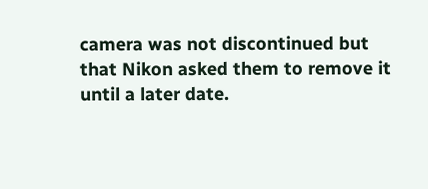camera was not discontinued but that Nikon asked them to remove it until a later date.